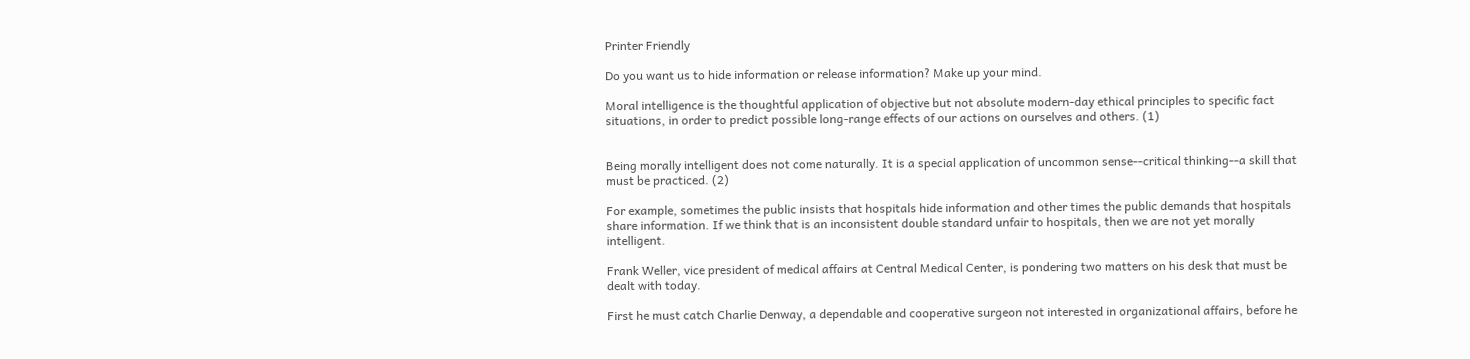Printer Friendly

Do you want us to hide information or release information? Make up your mind.

Moral intelligence is the thoughtful application of objective but not absolute modern-day ethical principles to specific fact situations, in order to predict possible long-range effects of our actions on ourselves and others. (1)


Being morally intelligent does not come naturally. It is a special application of uncommon sense--critical thinking--a skill that must be practiced. (2)

For example, sometimes the public insists that hospitals hide information and other times the public demands that hospitals share information. If we think that is an inconsistent double standard unfair to hospitals, then we are not yet morally intelligent.

Frank Weller, vice president of medical affairs at Central Medical Center, is pondering two matters on his desk that must be dealt with today.

First he must catch Charlie Denway, a dependable and cooperative surgeon not interested in organizational affairs, before he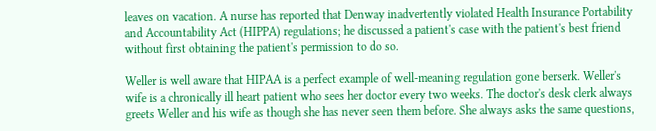leaves on vacation. A nurse has reported that Denway inadvertently violated Health Insurance Portability and Accountability Act (HIPPA) regulations; he discussed a patient's case with the patient's best friend without first obtaining the patient's permission to do so.

Weller is well aware that HIPAA is a perfect example of well-meaning regulation gone berserk. Weller's wife is a chronically ill heart patient who sees her doctor every two weeks. The doctor's desk clerk always greets Weller and his wife as though she has never seen them before. She always asks the same questions,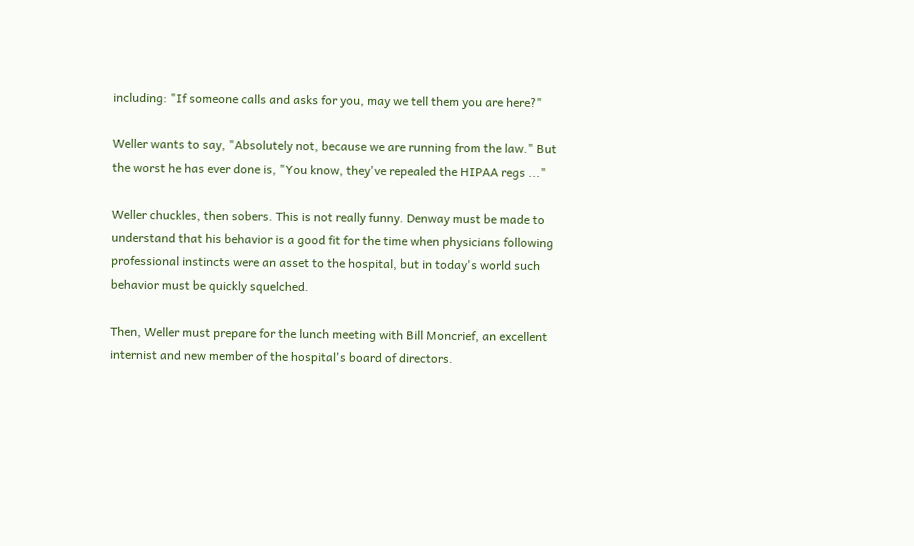including: "If someone calls and asks for you, may we tell them you are here?"

Weller wants to say, "Absolutely not, because we are running from the law." But the worst he has ever done is, "You know, they've repealed the HIPAA regs ..."

Weller chuckles, then sobers. This is not really funny. Denway must be made to understand that his behavior is a good fit for the time when physicians following professional instincts were an asset to the hospital, but in today's world such behavior must be quickly squelched.

Then, Weller must prepare for the lunch meeting with Bill Moncrief, an excellent internist and new member of the hospital's board of directors.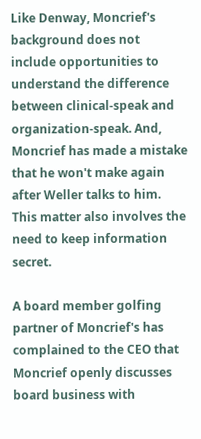Like Denway, Moncrief's background does not include opportunities to understand the difference between clinical-speak and organization-speak. And, Moncrief has made a mistake that he won't make again after Weller talks to him. This matter also involves the need to keep information secret.

A board member golfing partner of Moncrief's has complained to the CEO that Moncrief openly discusses board business with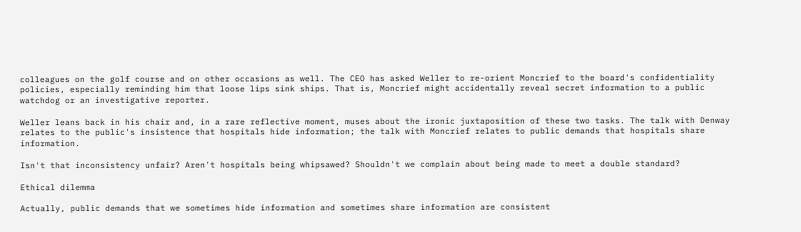colleagues on the golf course and on other occasions as well. The CEO has asked Weller to re-orient Moncrief to the board's confidentiality policies, especially reminding him that loose lips sink ships. That is, Moncrief might accidentally reveal secret information to a public watchdog or an investigative reporter.

Weller leans back in his chair and, in a rare reflective moment, muses about the ironic juxtaposition of these two tasks. The talk with Denway relates to the public's insistence that hospitals hide information; the talk with Moncrief relates to public demands that hospitals share information.

Isn't that inconsistency unfair? Aren't hospitals being whipsawed? Shouldn't we complain about being made to meet a double standard?

Ethical dilemma

Actually, public demands that we sometimes hide information and sometimes share information are consistent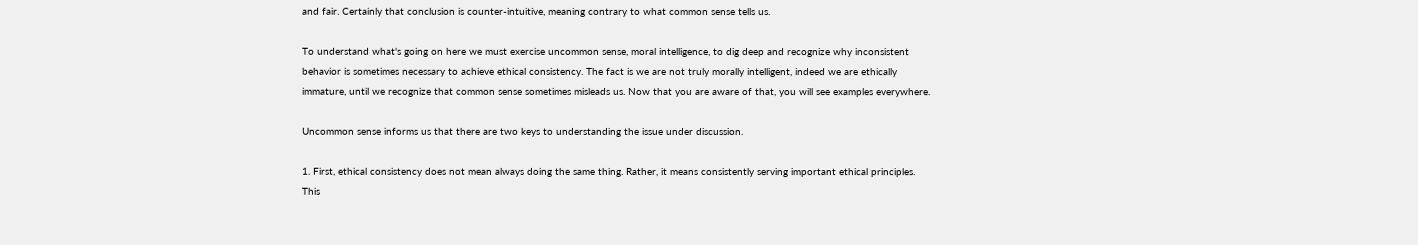and fair. Certainly that conclusion is counter-intuitive, meaning contrary to what common sense tells us.

To understand what's going on here we must exercise uncommon sense, moral intelligence, to dig deep and recognize why inconsistent behavior is sometimes necessary to achieve ethical consistency. The fact is we are not truly morally intelligent, indeed we are ethically immature, until we recognize that common sense sometimes misleads us. Now that you are aware of that, you will see examples everywhere.

Uncommon sense informs us that there are two keys to understanding the issue under discussion.

1. First, ethical consistency does not mean always doing the same thing. Rather, it means consistently serving important ethical principles. This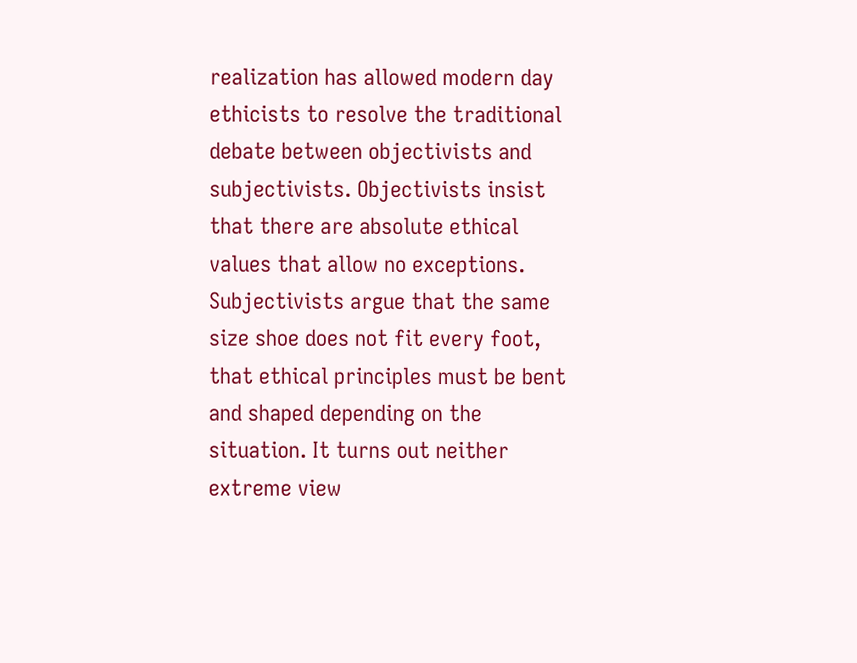realization has allowed modern day ethicists to resolve the traditional debate between objectivists and subjectivists. Objectivists insist that there are absolute ethical values that allow no exceptions. Subjectivists argue that the same size shoe does not fit every foot, that ethical principles must be bent and shaped depending on the situation. It turns out neither extreme view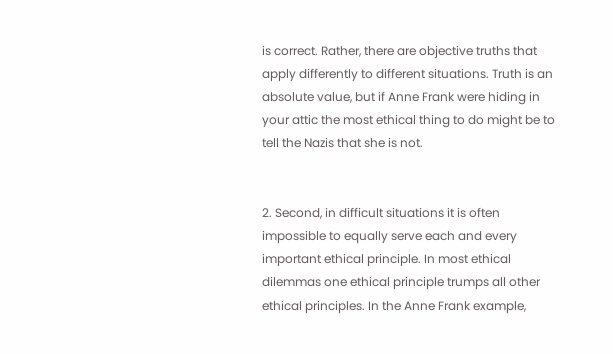is correct. Rather, there are objective truths that apply differently to different situations. Truth is an absolute value, but if Anne Frank were hiding in your attic the most ethical thing to do might be to tell the Nazis that she is not.


2. Second, in difficult situations it is often impossible to equally serve each and every important ethical principle. In most ethical dilemmas one ethical principle trumps all other ethical principles. In the Anne Frank example,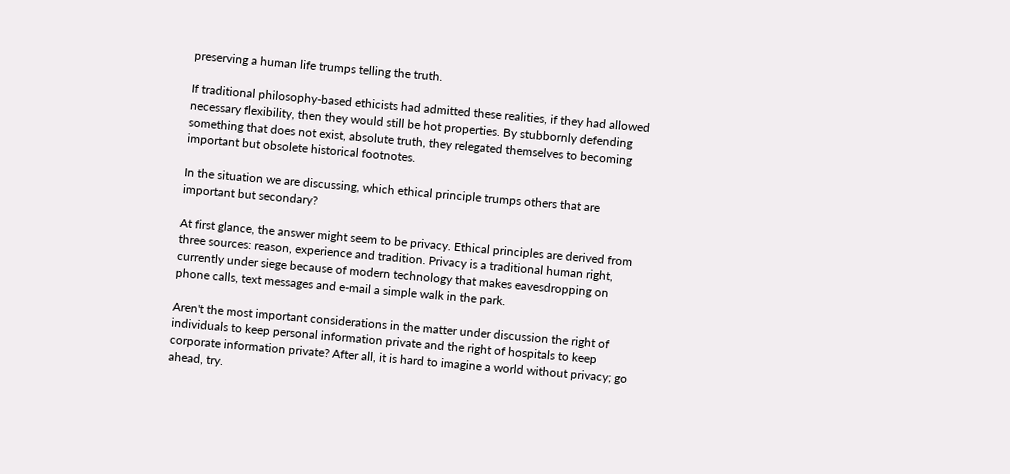preserving a human life trumps telling the truth.

If traditional philosophy-based ethicists had admitted these realities, if they had allowed necessary flexibility, then they would still be hot properties. By stubbornly defending something that does not exist, absolute truth, they relegated themselves to becoming important but obsolete historical footnotes.

In the situation we are discussing, which ethical principle trumps others that are important but secondary?

At first glance, the answer might seem to be privacy. Ethical principles are derived from three sources: reason, experience and tradition. Privacy is a traditional human right, currently under siege because of modern technology that makes eavesdropping on phone calls, text messages and e-mail a simple walk in the park.

Aren't the most important considerations in the matter under discussion the right of individuals to keep personal information private and the right of hospitals to keep corporate information private? After all, it is hard to imagine a world without privacy; go ahead, try.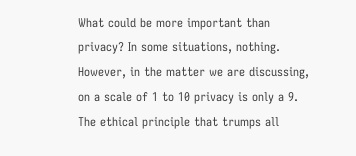What could be more important than privacy? In some situations, nothing. However, in the matter we are discussing, on a scale of 1 to 10 privacy is only a 9. The ethical principle that trumps all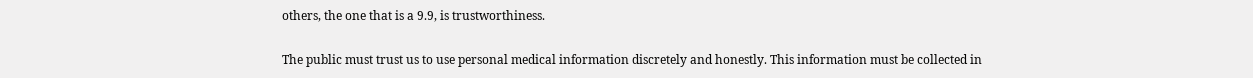others, the one that is a 9.9, is trustworthiness.

The public must trust us to use personal medical information discretely and honestly. This information must be collected in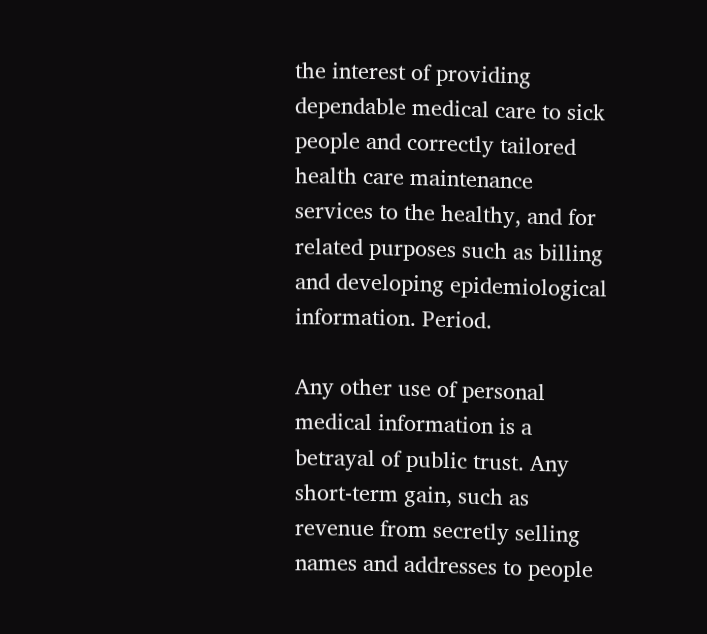the interest of providing dependable medical care to sick people and correctly tailored health care maintenance services to the healthy, and for related purposes such as billing and developing epidemiological information. Period.

Any other use of personal medical information is a betrayal of public trust. Any short-term gain, such as revenue from secretly selling names and addresses to people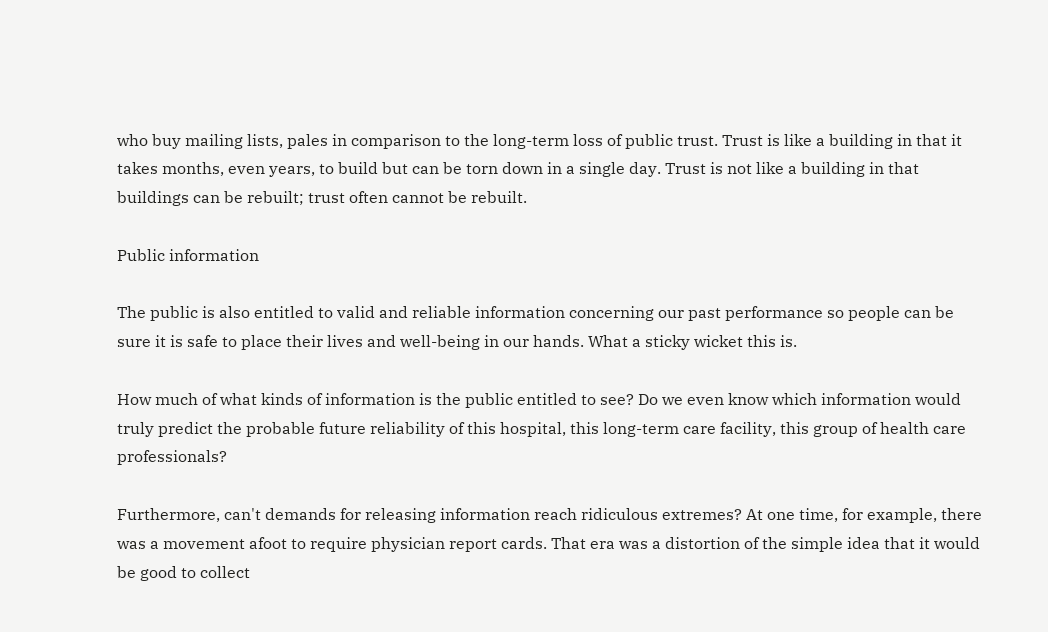who buy mailing lists, pales in comparison to the long-term loss of public trust. Trust is like a building in that it takes months, even years, to build but can be torn down in a single day. Trust is not like a building in that buildings can be rebuilt; trust often cannot be rebuilt.

Public information

The public is also entitled to valid and reliable information concerning our past performance so people can be sure it is safe to place their lives and well-being in our hands. What a sticky wicket this is.

How much of what kinds of information is the public entitled to see? Do we even know which information would truly predict the probable future reliability of this hospital, this long-term care facility, this group of health care professionals?

Furthermore, can't demands for releasing information reach ridiculous extremes? At one time, for example, there was a movement afoot to require physician report cards. That era was a distortion of the simple idea that it would be good to collect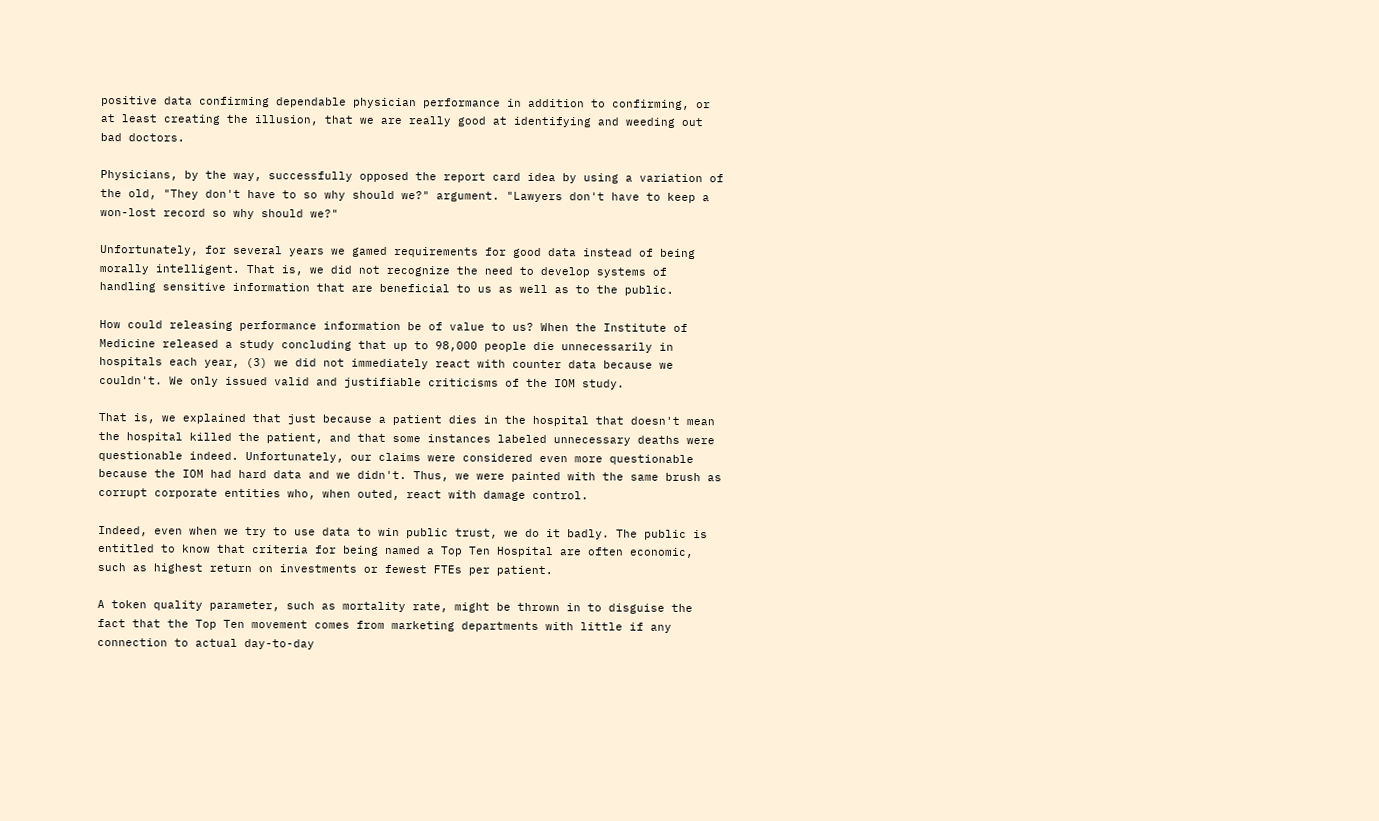positive data confirming dependable physician performance in addition to confirming, or at least creating the illusion, that we are really good at identifying and weeding out bad doctors.

Physicians, by the way, successfully opposed the report card idea by using a variation of the old, "They don't have to so why should we?" argument. "Lawyers don't have to keep a won-lost record so why should we?"

Unfortunately, for several years we gamed requirements for good data instead of being morally intelligent. That is, we did not recognize the need to develop systems of handling sensitive information that are beneficial to us as well as to the public.

How could releasing performance information be of value to us? When the Institute of Medicine released a study concluding that up to 98,000 people die unnecessarily in hospitals each year, (3) we did not immediately react with counter data because we couldn't. We only issued valid and justifiable criticisms of the IOM study.

That is, we explained that just because a patient dies in the hospital that doesn't mean the hospital killed the patient, and that some instances labeled unnecessary deaths were questionable indeed. Unfortunately, our claims were considered even more questionable because the IOM had hard data and we didn't. Thus, we were painted with the same brush as corrupt corporate entities who, when outed, react with damage control.

Indeed, even when we try to use data to win public trust, we do it badly. The public is entitled to know that criteria for being named a Top Ten Hospital are often economic, such as highest return on investments or fewest FTEs per patient.

A token quality parameter, such as mortality rate, might be thrown in to disguise the fact that the Top Ten movement comes from marketing departments with little if any connection to actual day-to-day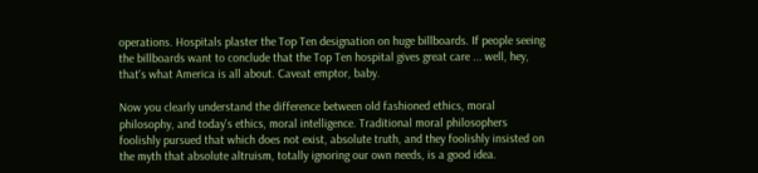operations. Hospitals plaster the Top Ten designation on huge billboards. If people seeing the billboards want to conclude that the Top Ten hospital gives great care ... well, hey, that's what America is all about. Caveat emptor, baby.

Now you clearly understand the difference between old fashioned ethics, moral philosophy, and today's ethics, moral intelligence. Traditional moral philosophers foolishly pursued that which does not exist, absolute truth, and they foolishly insisted on the myth that absolute altruism, totally ignoring our own needs, is a good idea.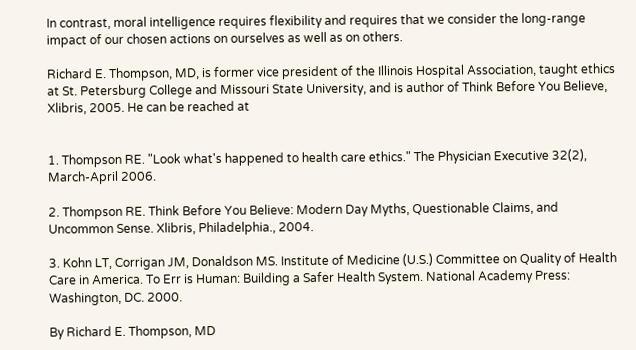In contrast, moral intelligence requires flexibility and requires that we consider the long-range impact of our chosen actions on ourselves as well as on others.

Richard E. Thompson, MD, is former vice president of the Illinois Hospital Association, taught ethics at St. Petersburg College and Missouri State University, and is author of Think Before You Believe, Xlibris, 2005. He can be reached at


1. Thompson RE. "Look what's happened to health care ethics." The Physician Executive 32(2), March-April 2006.

2. Thompson RE. Think Before You Believe: Modern Day Myths, Questionable Claims, and Uncommon Sense. Xlibris, Philadelphia., 2004.

3. Kohn LT, Corrigan JM, Donaldson MS. Institute of Medicine (U.S.) Committee on Quality of Health Care in America. To Err is Human: Building a Safer Health System. National Academy Press: Washington, DC. 2000.

By Richard E. Thompson, MD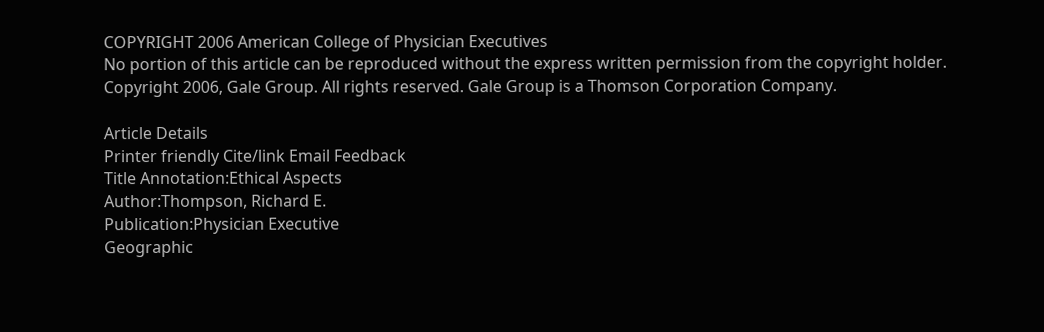COPYRIGHT 2006 American College of Physician Executives
No portion of this article can be reproduced without the express written permission from the copyright holder.
Copyright 2006, Gale Group. All rights reserved. Gale Group is a Thomson Corporation Company.

Article Details
Printer friendly Cite/link Email Feedback
Title Annotation:Ethical Aspects
Author:Thompson, Richard E.
Publication:Physician Executive
Geographic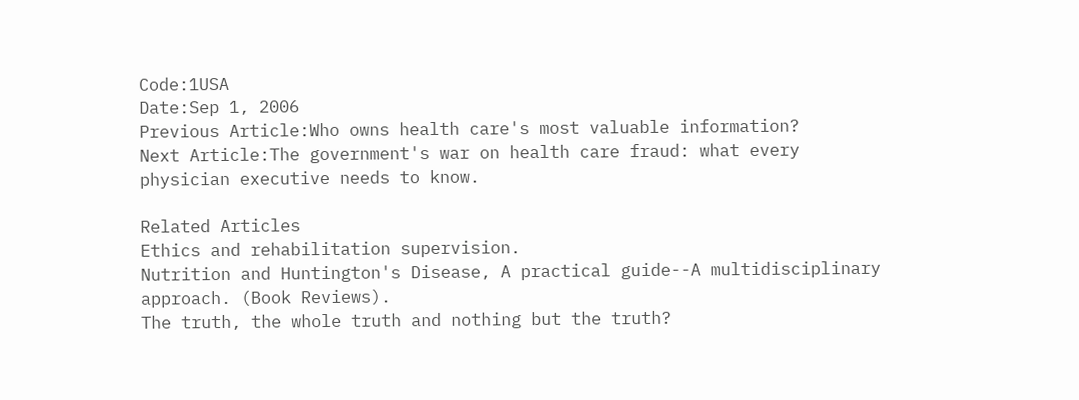Code:1USA
Date:Sep 1, 2006
Previous Article:Who owns health care's most valuable information?
Next Article:The government's war on health care fraud: what every physician executive needs to know.

Related Articles
Ethics and rehabilitation supervision.
Nutrition and Huntington's Disease, A practical guide--A multidisciplinary approach. (Book Reviews).
The truth, the whole truth and nothing but the truth?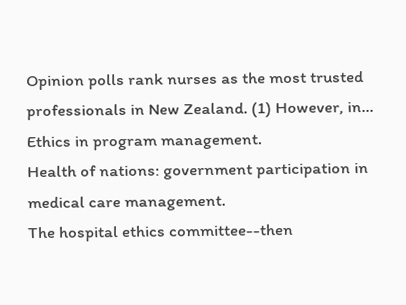Opinion polls rank nurses as the most trusted professionals in New Zealand. (1) However, in...
Ethics in program management.
Health of nations: government participation in medical care management.
The hospital ethics committee--then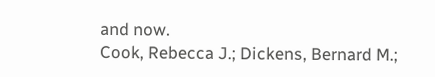and now.
Cook, Rebecca J.; Dickens, Bernard M.;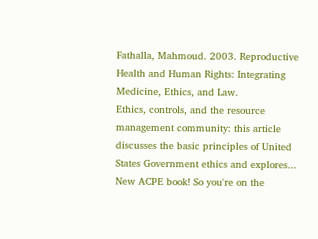Fathalla, Mahmoud. 2003. Reproductive Health and Human Rights: Integrating Medicine, Ethics, and Law.
Ethics, controls, and the resource management community: this article discusses the basic principles of United States Government ethics and explores...
New ACPE book! So you're on the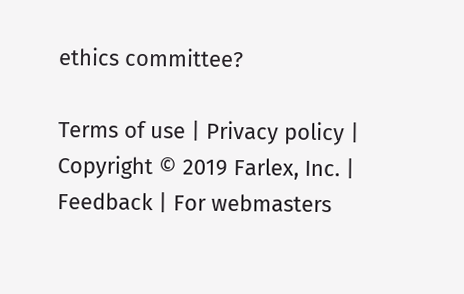ethics committee?

Terms of use | Privacy policy | Copyright © 2019 Farlex, Inc. | Feedback | For webmasters